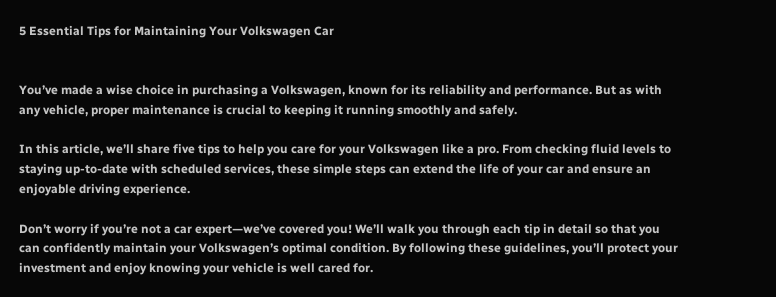5 Essential Tips for Maintaining Your Volkswagen Car


You’ve made a wise choice in purchasing a Volkswagen, known for its reliability and performance. But as with any vehicle, proper maintenance is crucial to keeping it running smoothly and safely.

In this article, we’ll share five tips to help you care for your Volkswagen like a pro. From checking fluid levels to staying up-to-date with scheduled services, these simple steps can extend the life of your car and ensure an enjoyable driving experience.

Don’t worry if you’re not a car expert—we’ve covered you! We’ll walk you through each tip in detail so that you can confidently maintain your Volkswagen’s optimal condition. By following these guidelines, you’ll protect your investment and enjoy knowing your vehicle is well cared for.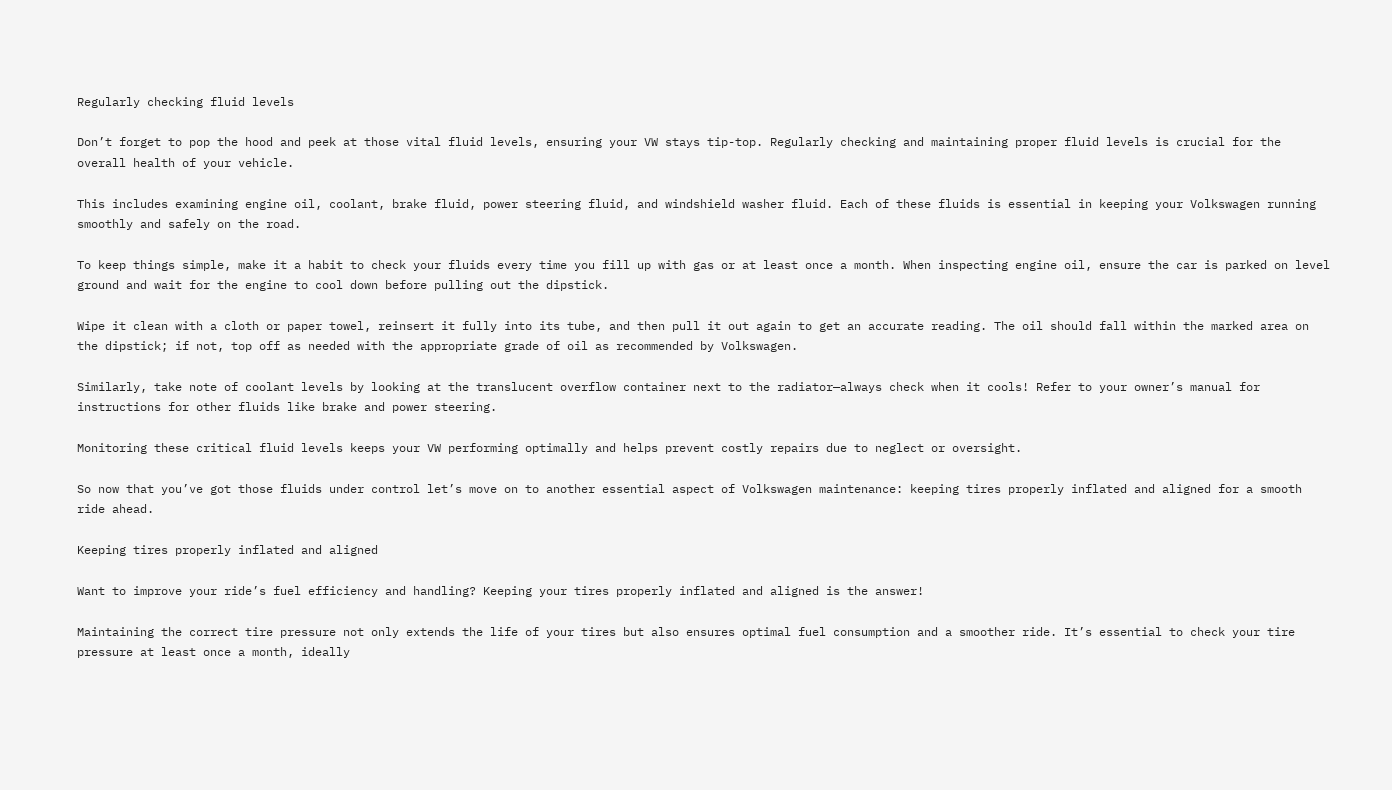Regularly checking fluid levels

Don’t forget to pop the hood and peek at those vital fluid levels, ensuring your VW stays tip-top. Regularly checking and maintaining proper fluid levels is crucial for the overall health of your vehicle.

This includes examining engine oil, coolant, brake fluid, power steering fluid, and windshield washer fluid. Each of these fluids is essential in keeping your Volkswagen running smoothly and safely on the road.

To keep things simple, make it a habit to check your fluids every time you fill up with gas or at least once a month. When inspecting engine oil, ensure the car is parked on level ground and wait for the engine to cool down before pulling out the dipstick.

Wipe it clean with a cloth or paper towel, reinsert it fully into its tube, and then pull it out again to get an accurate reading. The oil should fall within the marked area on the dipstick; if not, top off as needed with the appropriate grade of oil as recommended by Volkswagen.

Similarly, take note of coolant levels by looking at the translucent overflow container next to the radiator—always check when it cools! Refer to your owner’s manual for instructions for other fluids like brake and power steering.

Monitoring these critical fluid levels keeps your VW performing optimally and helps prevent costly repairs due to neglect or oversight.

So now that you’ve got those fluids under control let’s move on to another essential aspect of Volkswagen maintenance: keeping tires properly inflated and aligned for a smooth ride ahead.

Keeping tires properly inflated and aligned

Want to improve your ride’s fuel efficiency and handling? Keeping your tires properly inflated and aligned is the answer!

Maintaining the correct tire pressure not only extends the life of your tires but also ensures optimal fuel consumption and a smoother ride. It’s essential to check your tire pressure at least once a month, ideally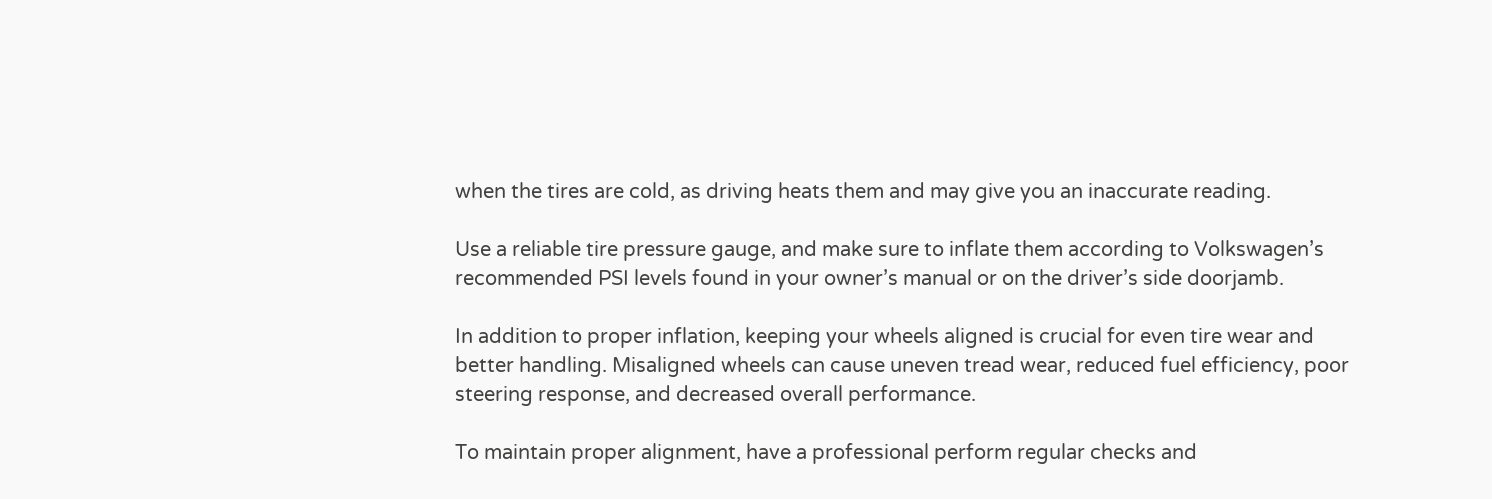when the tires are cold, as driving heats them and may give you an inaccurate reading.

Use a reliable tire pressure gauge, and make sure to inflate them according to Volkswagen’s recommended PSI levels found in your owner’s manual or on the driver’s side doorjamb.

In addition to proper inflation, keeping your wheels aligned is crucial for even tire wear and better handling. Misaligned wheels can cause uneven tread wear, reduced fuel efficiency, poor steering response, and decreased overall performance.

To maintain proper alignment, have a professional perform regular checks and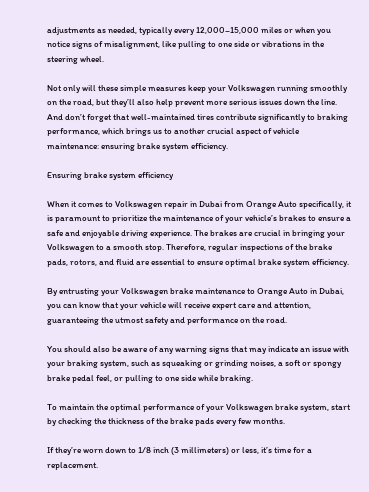adjustments as needed, typically every 12,000–15,000 miles or when you notice signs of misalignment, like pulling to one side or vibrations in the steering wheel.

Not only will these simple measures keep your Volkswagen running smoothly on the road, but they’ll also help prevent more serious issues down the line. And don’t forget that well-maintained tires contribute significantly to braking performance, which brings us to another crucial aspect of vehicle maintenance: ensuring brake system efficiency.

Ensuring brake system efficiency

When it comes to Volkswagen repair in Dubai from Orange Auto specifically, it is paramount to prioritize the maintenance of your vehicle’s brakes to ensure a safe and enjoyable driving experience. The brakes are crucial in bringing your Volkswagen to a smooth stop. Therefore, regular inspections of the brake pads, rotors, and fluid are essential to ensure optimal brake system efficiency.

By entrusting your Volkswagen brake maintenance to Orange Auto in Dubai, you can know that your vehicle will receive expert care and attention, guaranteeing the utmost safety and performance on the road.

You should also be aware of any warning signs that may indicate an issue with your braking system, such as squeaking or grinding noises, a soft or spongy brake pedal feel, or pulling to one side while braking.

To maintain the optimal performance of your Volkswagen brake system, start by checking the thickness of the brake pads every few months.

If they’re worn down to 1/8 inch (3 millimeters) or less, it’s time for a replacement.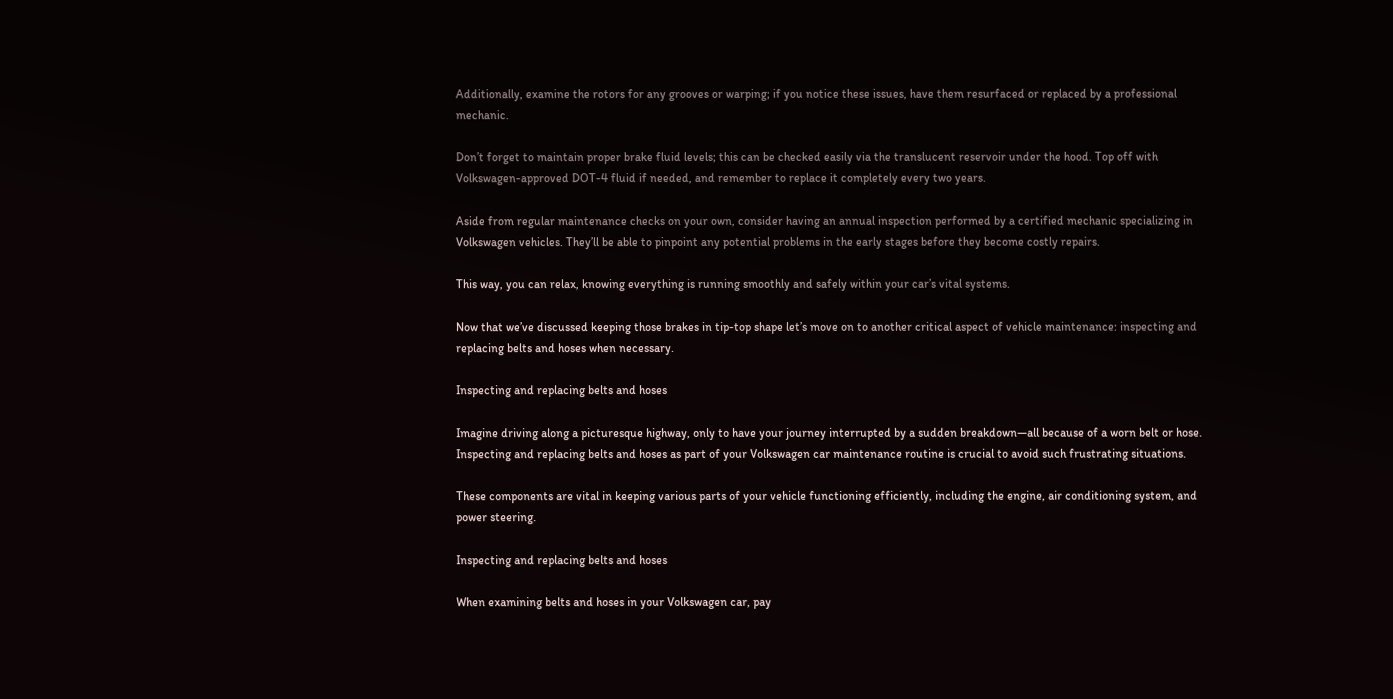Additionally, examine the rotors for any grooves or warping; if you notice these issues, have them resurfaced or replaced by a professional mechanic.

Don’t forget to maintain proper brake fluid levels; this can be checked easily via the translucent reservoir under the hood. Top off with Volkswagen-approved DOT-4 fluid if needed, and remember to replace it completely every two years.

Aside from regular maintenance checks on your own, consider having an annual inspection performed by a certified mechanic specializing in Volkswagen vehicles. They’ll be able to pinpoint any potential problems in the early stages before they become costly repairs.

This way, you can relax, knowing everything is running smoothly and safely within your car’s vital systems.

Now that we’ve discussed keeping those brakes in tip-top shape let’s move on to another critical aspect of vehicle maintenance: inspecting and replacing belts and hoses when necessary.

Inspecting and replacing belts and hoses

Imagine driving along a picturesque highway, only to have your journey interrupted by a sudden breakdown—all because of a worn belt or hose. Inspecting and replacing belts and hoses as part of your Volkswagen car maintenance routine is crucial to avoid such frustrating situations.

These components are vital in keeping various parts of your vehicle functioning efficiently, including the engine, air conditioning system, and power steering.

Inspecting and replacing belts and hoses

When examining belts and hoses in your Volkswagen car, pay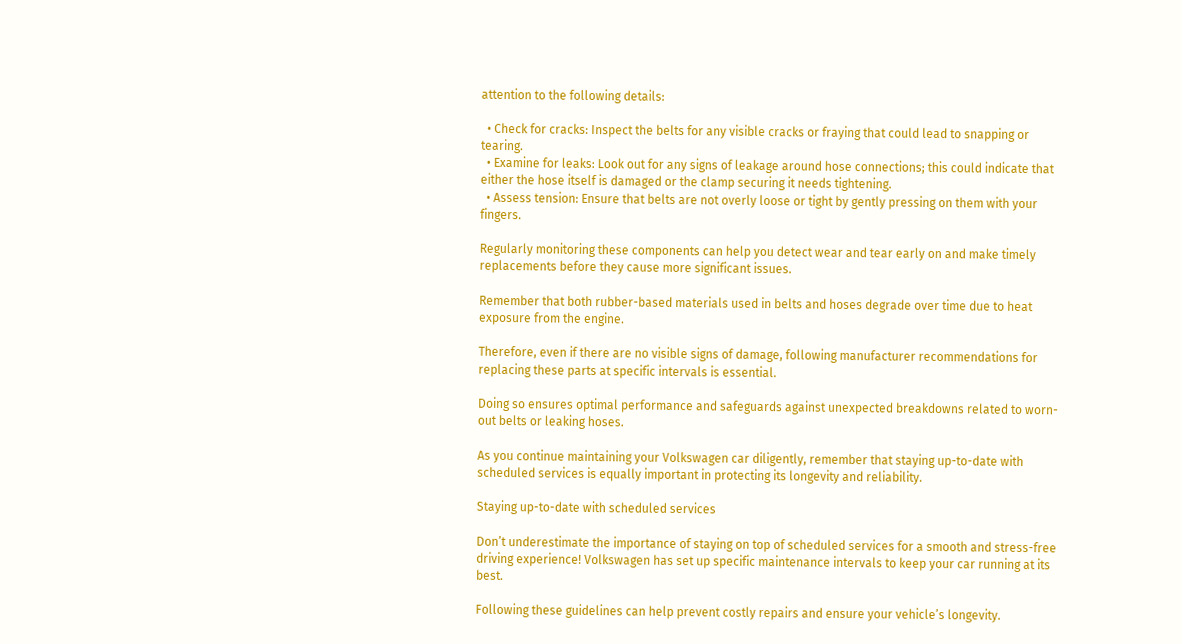attention to the following details:

  • Check for cracks: Inspect the belts for any visible cracks or fraying that could lead to snapping or tearing.
  • Examine for leaks: Look out for any signs of leakage around hose connections; this could indicate that either the hose itself is damaged or the clamp securing it needs tightening.
  • Assess tension: Ensure that belts are not overly loose or tight by gently pressing on them with your fingers.

Regularly monitoring these components can help you detect wear and tear early on and make timely replacements before they cause more significant issues.

Remember that both rubber-based materials used in belts and hoses degrade over time due to heat exposure from the engine.

Therefore, even if there are no visible signs of damage, following manufacturer recommendations for replacing these parts at specific intervals is essential.

Doing so ensures optimal performance and safeguards against unexpected breakdowns related to worn-out belts or leaking hoses.

As you continue maintaining your Volkswagen car diligently, remember that staying up-to-date with scheduled services is equally important in protecting its longevity and reliability.

Staying up-to-date with scheduled services

Don’t underestimate the importance of staying on top of scheduled services for a smooth and stress-free driving experience! Volkswagen has set up specific maintenance intervals to keep your car running at its best.

Following these guidelines can help prevent costly repairs and ensure your vehicle’s longevity.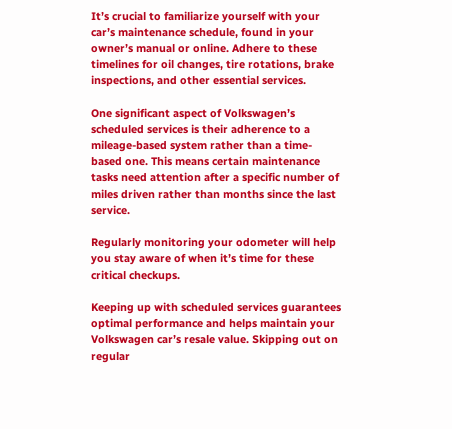It’s crucial to familiarize yourself with your car’s maintenance schedule, found in your owner’s manual or online. Adhere to these timelines for oil changes, tire rotations, brake inspections, and other essential services.

One significant aspect of Volkswagen’s scheduled services is their adherence to a mileage-based system rather than a time-based one. This means certain maintenance tasks need attention after a specific number of miles driven rather than months since the last service.

Regularly monitoring your odometer will help you stay aware of when it’s time for these critical checkups.

Keeping up with scheduled services guarantees optimal performance and helps maintain your Volkswagen car’s resale value. Skipping out on regular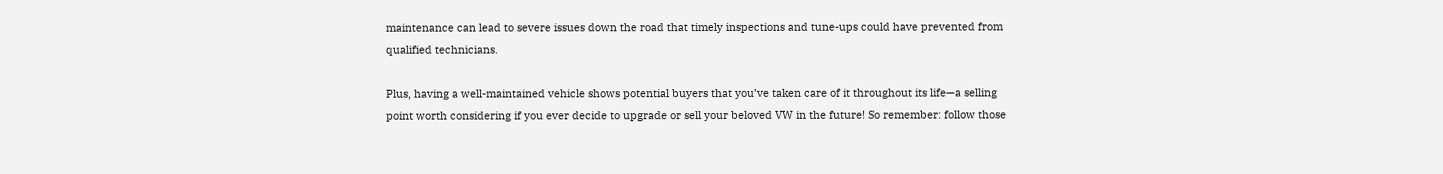maintenance can lead to severe issues down the road that timely inspections and tune-ups could have prevented from qualified technicians.

Plus, having a well-maintained vehicle shows potential buyers that you’ve taken care of it throughout its life—a selling point worth considering if you ever decide to upgrade or sell your beloved VW in the future! So remember: follow those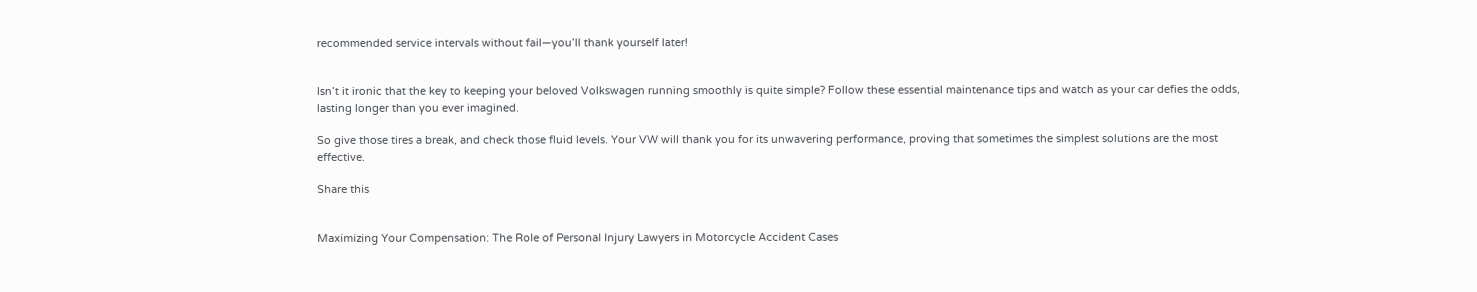recommended service intervals without fail—you’ll thank yourself later!


Isn’t it ironic that the key to keeping your beloved Volkswagen running smoothly is quite simple? Follow these essential maintenance tips and watch as your car defies the odds, lasting longer than you ever imagined.

So give those tires a break, and check those fluid levels. Your VW will thank you for its unwavering performance, proving that sometimes the simplest solutions are the most effective.

Share this


Maximizing Your Compensation: The Role of Personal Injury Lawyers in Motorcycle Accident Cases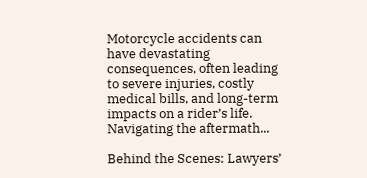Motorcycle accidents can have devastating consequences, often leading to severe injuries, costly medical bills, and long-term impacts on a rider’s life. Navigating the aftermath...

Behind the Scenes: Lawyers’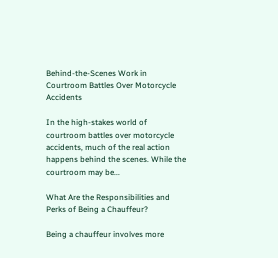Behind-the-Scenes Work in Courtroom Battles Over Motorcycle Accidents

In the high-stakes world of courtroom battles over motorcycle accidents, much of the real action happens behind the scenes. While the courtroom may be...

What Are the Responsibilities and Perks of Being a Chauffeur?

Being a chauffeur involves more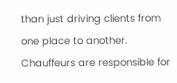than just driving clients from one place to another. Chauffeurs are responsible for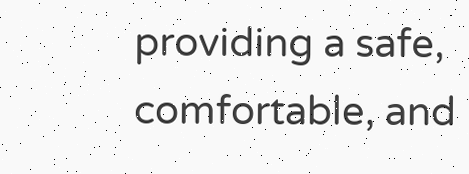providing a safe, comfortable, and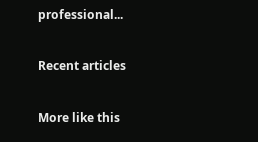professional...

Recent articles

More like this